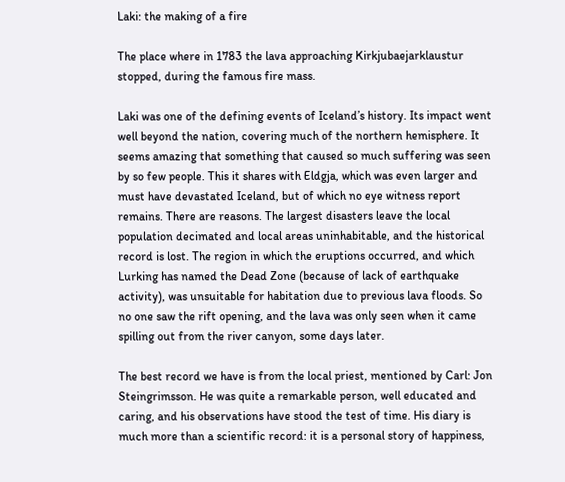Laki: the making of a fire

The place where in 1783 the lava approaching Kirkjubaejarklaustur stopped, during the famous fire mass.

Laki was one of the defining events of Iceland’s history. Its impact went well beyond the nation, covering much of the northern hemisphere. It seems amazing that something that caused so much suffering was seen by so few people. This it shares with Eldgja, which was even larger and must have devastated Iceland, but of which no eye witness report remains. There are reasons. The largest disasters leave the local population decimated and local areas uninhabitable, and the historical record is lost. The region in which the eruptions occurred, and which Lurking has named the Dead Zone (because of lack of earthquake activity), was unsuitable for habitation due to previous lava floods. So no one saw the rift opening, and the lava was only seen when it came spilling out from the river canyon, some days later.

The best record we have is from the local priest, mentioned by Carl: Jon Steingrimsson. He was quite a remarkable person, well educated and caring, and his observations have stood the test of time. His diary is much more than a scientific record: it is a personal story of happiness,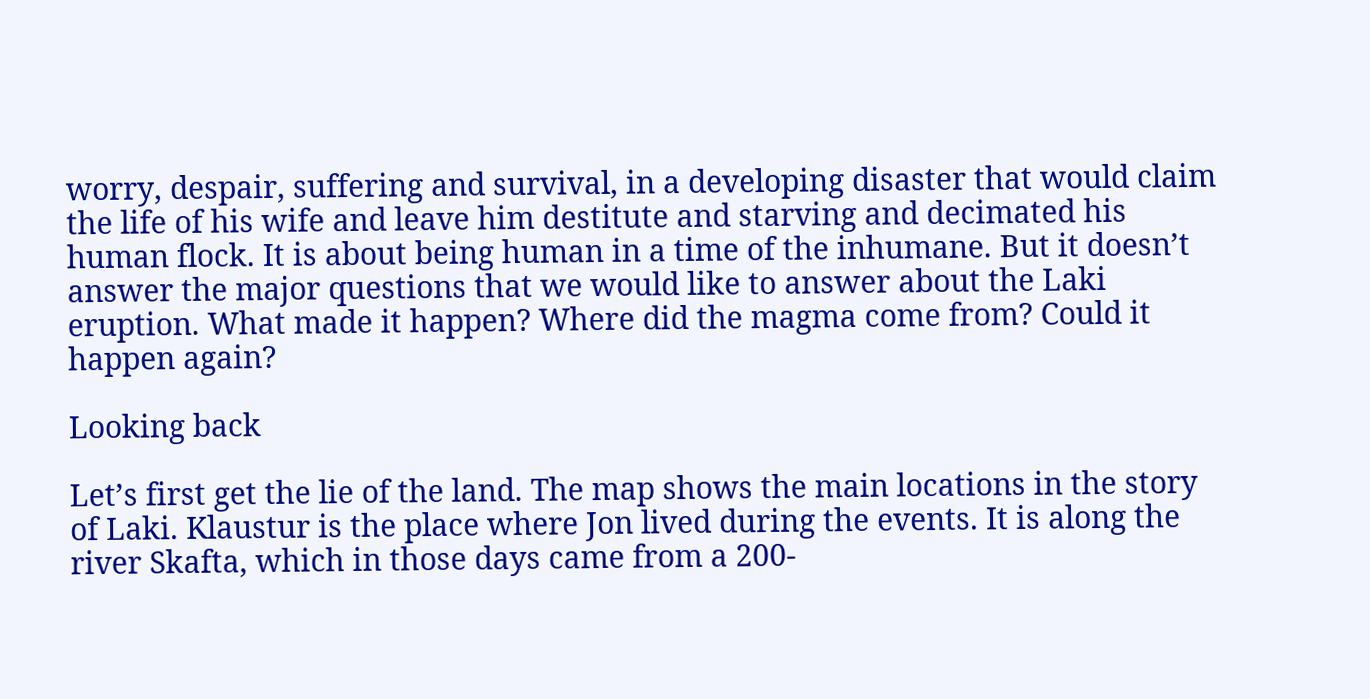worry, despair, suffering and survival, in a developing disaster that would claim the life of his wife and leave him destitute and starving and decimated his human flock. It is about being human in a time of the inhumane. But it doesn’t answer the major questions that we would like to answer about the Laki eruption. What made it happen? Where did the magma come from? Could it happen again?

Looking back

Let’s first get the lie of the land. The map shows the main locations in the story of Laki. Klaustur is the place where Jon lived during the events. It is along the river Skafta, which in those days came from a 200-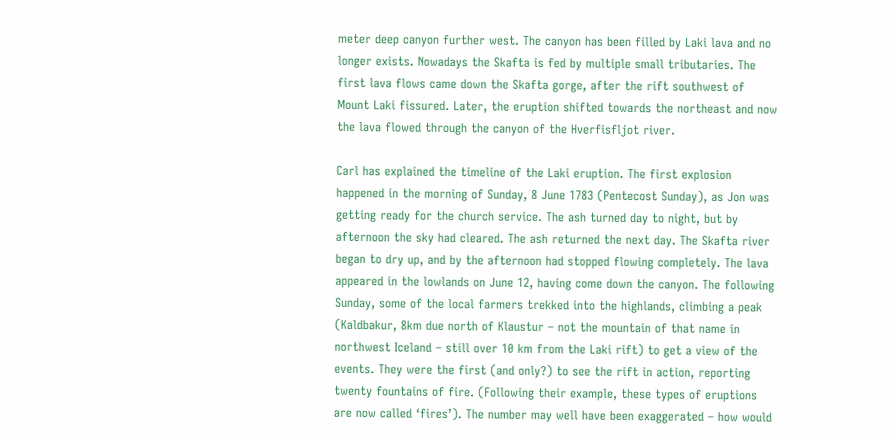meter deep canyon further west. The canyon has been filled by Laki lava and no longer exists. Nowadays the Skafta is fed by multiple small tributaries. The first lava flows came down the Skafta gorge, after the rift southwest of Mount Laki fissured. Later, the eruption shifted towards the northeast and now the lava flowed through the canyon of the Hverfisfljot river.

Carl has explained the timeline of the Laki eruption. The first explosion happened in the morning of Sunday, 8 June 1783 (Pentecost Sunday), as Jon was getting ready for the church service. The ash turned day to night, but by afternoon the sky had cleared. The ash returned the next day. The Skafta river began to dry up, and by the afternoon had stopped flowing completely. The lava appeared in the lowlands on June 12, having come down the canyon. The following Sunday, some of the local farmers trekked into the highlands, climbing a peak (Kaldbakur, 8km due north of Klaustur – not the mountain of that name in northwest Iceland – still over 10 km from the Laki rift) to get a view of the events. They were the first (and only?) to see the rift in action, reporting twenty fountains of fire. (Following their example, these types of eruptions are now called ‘fires’). The number may well have been exaggerated – how would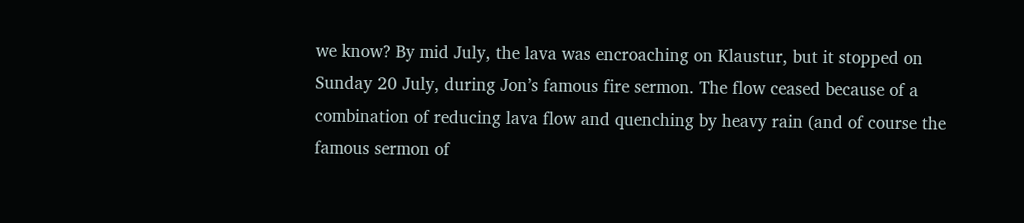we know? By mid July, the lava was encroaching on Klaustur, but it stopped on Sunday 20 July, during Jon’s famous fire sermon. The flow ceased because of a combination of reducing lava flow and quenching by heavy rain (and of course the famous sermon of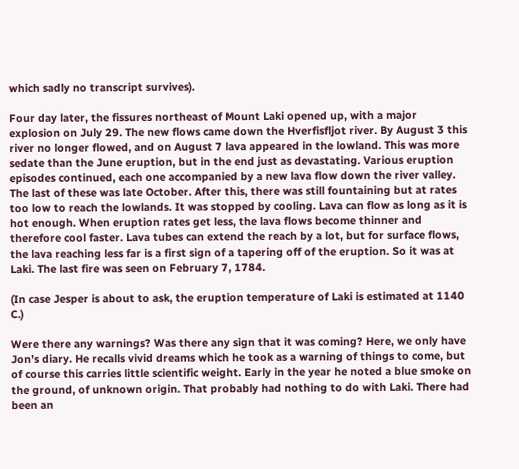which sadly no transcript survives).

Four day later, the fissures northeast of Mount Laki opened up, with a major explosion on July 29. The new flows came down the Hverfisfljot river. By August 3 this river no longer flowed, and on August 7 lava appeared in the lowland. This was more sedate than the June eruption, but in the end just as devastating. Various eruption episodes continued, each one accompanied by a new lava flow down the river valley. The last of these was late October. After this, there was still fountaining but at rates too low to reach the lowlands. It was stopped by cooling. Lava can flow as long as it is hot enough. When eruption rates get less, the lava flows become thinner and therefore cool faster. Lava tubes can extend the reach by a lot, but for surface flows, the lava reaching less far is a first sign of a tapering off of the eruption. So it was at Laki. The last fire was seen on February 7, 1784.

(In case Jesper is about to ask, the eruption temperature of Laki is estimated at 1140 C.)

Were there any warnings? Was there any sign that it was coming? Here, we only have Jon’s diary. He recalls vivid dreams which he took as a warning of things to come, but of course this carries little scientific weight. Early in the year he noted a blue smoke on the ground, of unknown origin. That probably had nothing to do with Laki. There had been an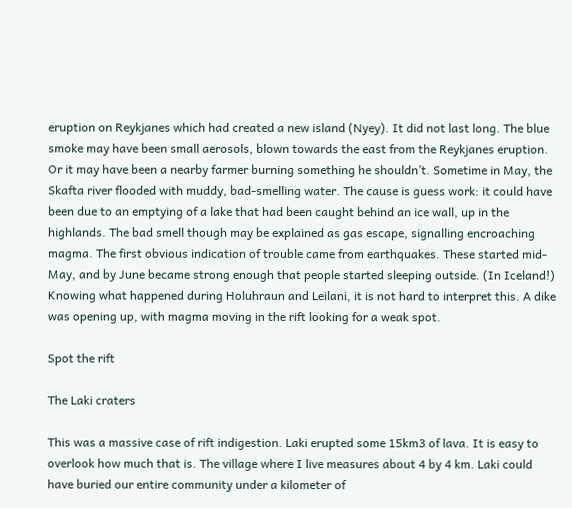eruption on Reykjanes which had created a new island (Nyey). It did not last long. The blue smoke may have been small aerosols, blown towards the east from the Reykjanes eruption. Or it may have been a nearby farmer burning something he shouldn’t. Sometime in May, the Skafta river flooded with muddy, bad-smelling water. The cause is guess work: it could have been due to an emptying of a lake that had been caught behind an ice wall, up in the highlands. The bad smell though may be explained as gas escape, signalling encroaching magma. The first obvious indication of trouble came from earthquakes. These started mid-May, and by June became strong enough that people started sleeping outside. (In Iceland!) Knowing what happened during Holuhraun and Leilani, it is not hard to interpret this. A dike was opening up, with magma moving in the rift looking for a weak spot.

Spot the rift

The Laki craters

This was a massive case of rift indigestion. Laki erupted some 15km3 of lava. It is easy to overlook how much that is. The village where I live measures about 4 by 4 km. Laki could have buried our entire community under a kilometer of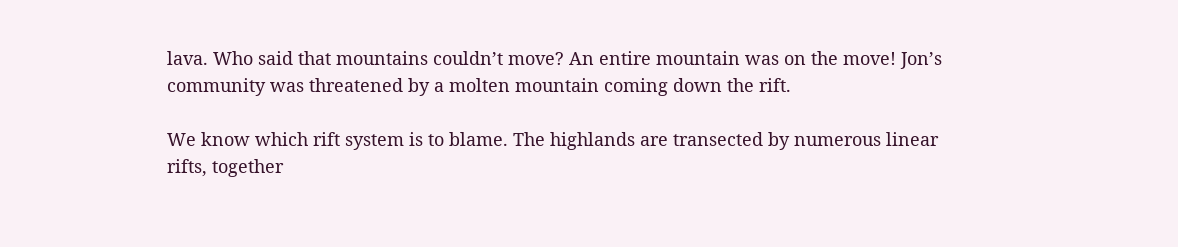lava. Who said that mountains couldn’t move? An entire mountain was on the move! Jon’s community was threatened by a molten mountain coming down the rift.

We know which rift system is to blame. The highlands are transected by numerous linear rifts, together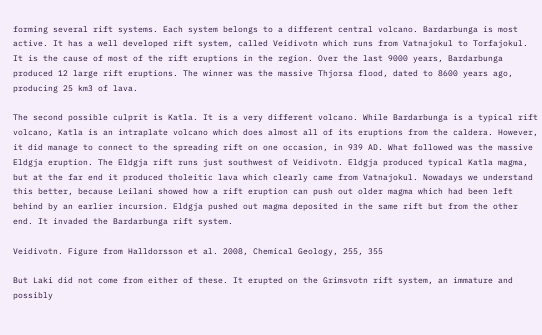forming several rift systems. Each system belongs to a different central volcano. Bardarbunga is most active. It has a well developed rift system, called Veidivotn which runs from Vatnajokul to Torfajokul. It is the cause of most of the rift eruptions in the region. Over the last 9000 years, Bardarbunga produced 12 large rift eruptions. The winner was the massive Thjorsa flood, dated to 8600 years ago, producing 25 km3 of lava.

The second possible culprit is Katla. It is a very different volcano. While Bardarbunga is a typical rift volcano, Katla is an intraplate volcano which does almost all of its eruptions from the caldera. However, it did manage to connect to the spreading rift on one occasion, in 939 AD. What followed was the massive Eldgja eruption. The Eldgja rift runs just southwest of Veidivotn. Eldgja produced typical Katla magma, but at the far end it produced tholeitic lava which clearly came from Vatnajokul. Nowadays we understand this better, because Leilani showed how a rift eruption can push out older magma which had been left behind by an earlier incursion. Eldgja pushed out magma deposited in the same rift but from the other end. It invaded the Bardarbunga rift system.

Veidivotn. Figure from Halldorsson et al. 2008, Chemical Geology, 255, 355

But Laki did not come from either of these. It erupted on the Grimsvotn rift system, an immature and possibly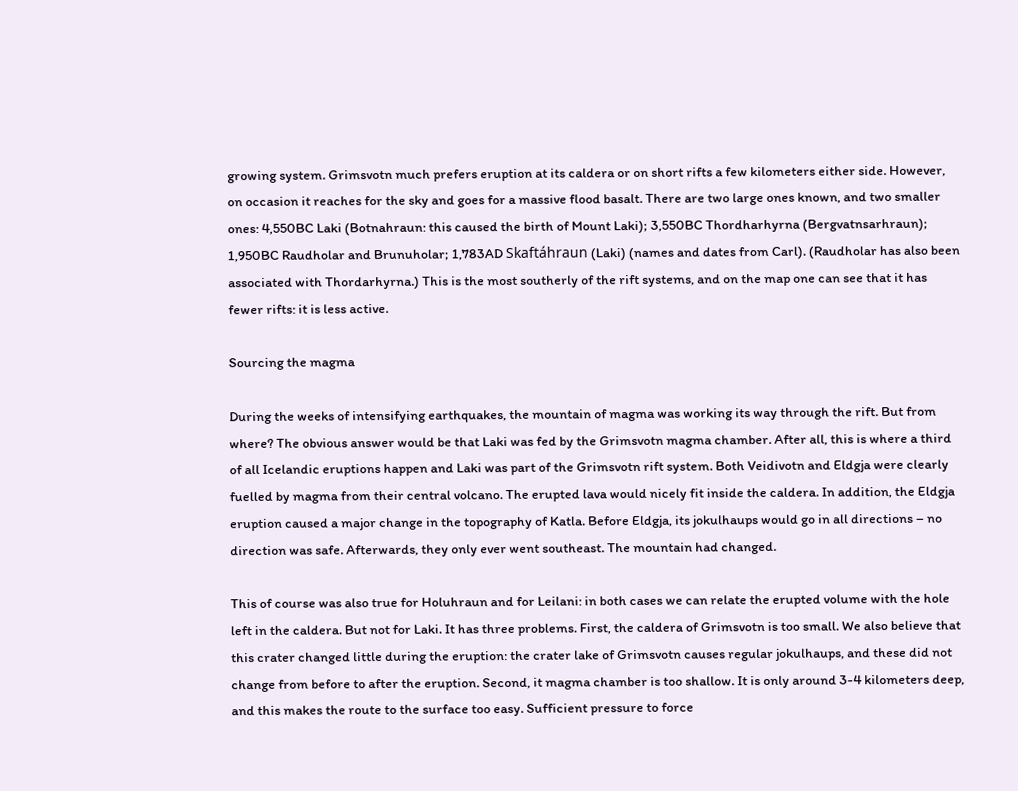growing system. Grimsvotn much prefers eruption at its caldera or on short rifts a few kilometers either side. However, on occasion it reaches for the sky and goes for a massive flood basalt. There are two large ones known, and two smaller ones: 4,550BC Laki (Botnahraun: this caused the birth of Mount Laki); 3,550BC Thordharhyrna (Bergvatnsarhraun); 1,950BC Raudholar and Brunuholar; 1,783AD Skaftáhraun (Laki) (names and dates from Carl). (Raudholar has also been associated with Thordarhyrna.) This is the most southerly of the rift systems, and on the map one can see that it has fewer rifts: it is less active.

Sourcing the magma

During the weeks of intensifying earthquakes, the mountain of magma was working its way through the rift. But from where? The obvious answer would be that Laki was fed by the Grimsvotn magma chamber. After all, this is where a third of all Icelandic eruptions happen and Laki was part of the Grimsvotn rift system. Both Veidivotn and Eldgja were clearly fuelled by magma from their central volcano. The erupted lava would nicely fit inside the caldera. In addition, the Eldgja eruption caused a major change in the topography of Katla. Before Eldgja, its jokulhaups would go in all directions – no direction was safe. Afterwards, they only ever went southeast. The mountain had changed.

This of course was also true for Holuhraun and for Leilani: in both cases we can relate the erupted volume with the hole left in the caldera. But not for Laki. It has three problems. First, the caldera of Grimsvotn is too small. We also believe that this crater changed little during the eruption: the crater lake of Grimsvotn causes regular jokulhaups, and these did not change from before to after the eruption. Second, it magma chamber is too shallow. It is only around 3-4 kilometers deep, and this makes the route to the surface too easy. Sufficient pressure to force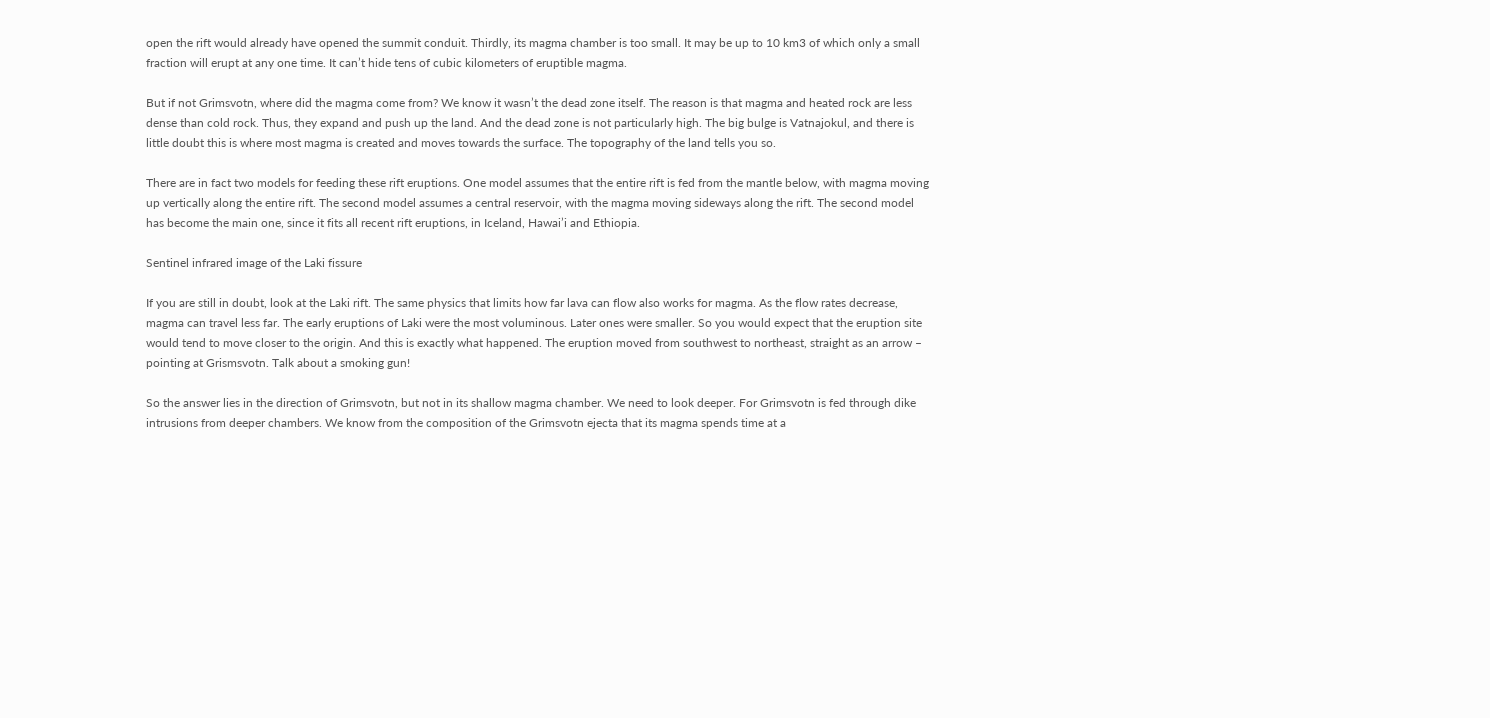open the rift would already have opened the summit conduit. Thirdly, its magma chamber is too small. It may be up to 10 km3 of which only a small fraction will erupt at any one time. It can’t hide tens of cubic kilometers of eruptible magma.

But if not Grimsvotn, where did the magma come from? We know it wasn’t the dead zone itself. The reason is that magma and heated rock are less dense than cold rock. Thus, they expand and push up the land. And the dead zone is not particularly high. The big bulge is Vatnajokul, and there is little doubt this is where most magma is created and moves towards the surface. The topography of the land tells you so.

There are in fact two models for feeding these rift eruptions. One model assumes that the entire rift is fed from the mantle below, with magma moving up vertically along the entire rift. The second model assumes a central reservoir, with the magma moving sideways along the rift. The second model has become the main one, since it fits all recent rift eruptions, in Iceland, Hawai’i and Ethiopia.

Sentinel infrared image of the Laki fissure

If you are still in doubt, look at the Laki rift. The same physics that limits how far lava can flow also works for magma. As the flow rates decrease, magma can travel less far. The early eruptions of Laki were the most voluminous. Later ones were smaller. So you would expect that the eruption site would tend to move closer to the origin. And this is exactly what happened. The eruption moved from southwest to northeast, straight as an arrow – pointing at Grismsvotn. Talk about a smoking gun!

So the answer lies in the direction of Grimsvotn, but not in its shallow magma chamber. We need to look deeper. For Grimsvotn is fed through dike intrusions from deeper chambers. We know from the composition of the Grimsvotn ejecta that its magma spends time at a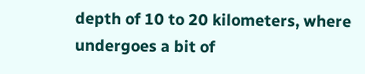depth of 10 to 20 kilometers, where undergoes a bit of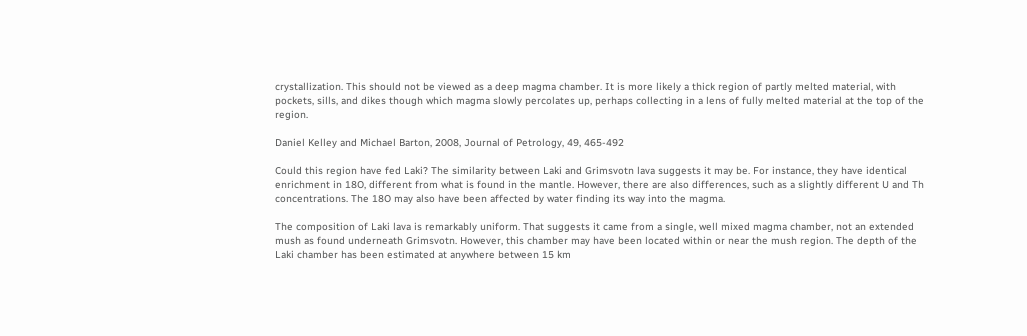crystallization. This should not be viewed as a deep magma chamber. It is more likely a thick region of partly melted material, with pockets, sills, and dikes though which magma slowly percolates up, perhaps collecting in a lens of fully melted material at the top of the region.

Daniel Kelley and Michael Barton, 2008, Journal of Petrology, 49, 465-492

Could this region have fed Laki? The similarity between Laki and Grimsvotn lava suggests it may be. For instance, they have identical enrichment in 18O, different from what is found in the mantle. However, there are also differences, such as a slightly different U and Th concentrations. The 18O may also have been affected by water finding its way into the magma.

The composition of Laki lava is remarkably uniform. That suggests it came from a single, well mixed magma chamber, not an extended mush as found underneath Grimsvotn. However, this chamber may have been located within or near the mush region. The depth of the Laki chamber has been estimated at anywhere between 15 km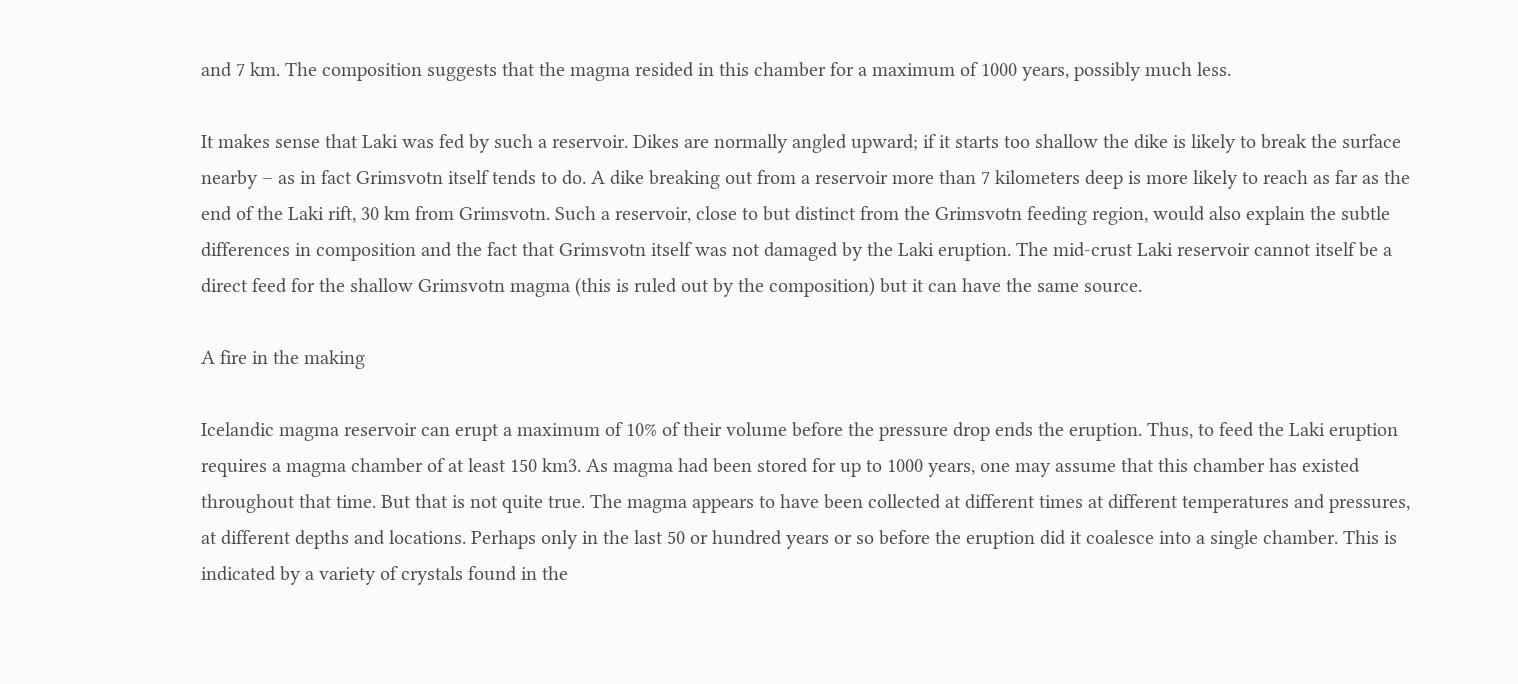and 7 km. The composition suggests that the magma resided in this chamber for a maximum of 1000 years, possibly much less.

It makes sense that Laki was fed by such a reservoir. Dikes are normally angled upward; if it starts too shallow the dike is likely to break the surface nearby – as in fact Grimsvotn itself tends to do. A dike breaking out from a reservoir more than 7 kilometers deep is more likely to reach as far as the end of the Laki rift, 30 km from Grimsvotn. Such a reservoir, close to but distinct from the Grimsvotn feeding region, would also explain the subtle differences in composition and the fact that Grimsvotn itself was not damaged by the Laki eruption. The mid-crust Laki reservoir cannot itself be a direct feed for the shallow Grimsvotn magma (this is ruled out by the composition) but it can have the same source.

A fire in the making

Icelandic magma reservoir can erupt a maximum of 10% of their volume before the pressure drop ends the eruption. Thus, to feed the Laki eruption requires a magma chamber of at least 150 km3. As magma had been stored for up to 1000 years, one may assume that this chamber has existed throughout that time. But that is not quite true. The magma appears to have been collected at different times at different temperatures and pressures, at different depths and locations. Perhaps only in the last 50 or hundred years or so before the eruption did it coalesce into a single chamber. This is indicated by a variety of crystals found in the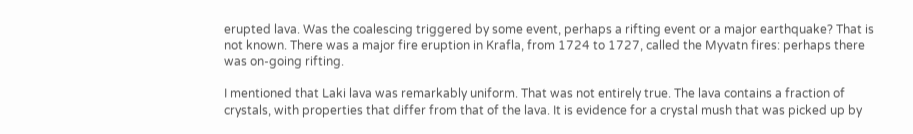erupted lava. Was the coalescing triggered by some event, perhaps a rifting event or a major earthquake? That is not known. There was a major fire eruption in Krafla, from 1724 to 1727, called the Myvatn fires: perhaps there was on-going rifting.

I mentioned that Laki lava was remarkably uniform. That was not entirely true. The lava contains a fraction of crystals, with properties that differ from that of the lava. It is evidence for a crystal mush that was picked up by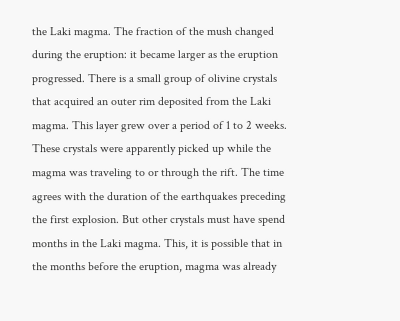the Laki magma. The fraction of the mush changed during the eruption: it became larger as the eruption progressed. There is a small group of olivine crystals that acquired an outer rim deposited from the Laki magma. This layer grew over a period of 1 to 2 weeks. These crystals were apparently picked up while the magma was traveling to or through the rift. The time agrees with the duration of the earthquakes preceding the first explosion. But other crystals must have spend months in the Laki magma. This, it is possible that in the months before the eruption, magma was already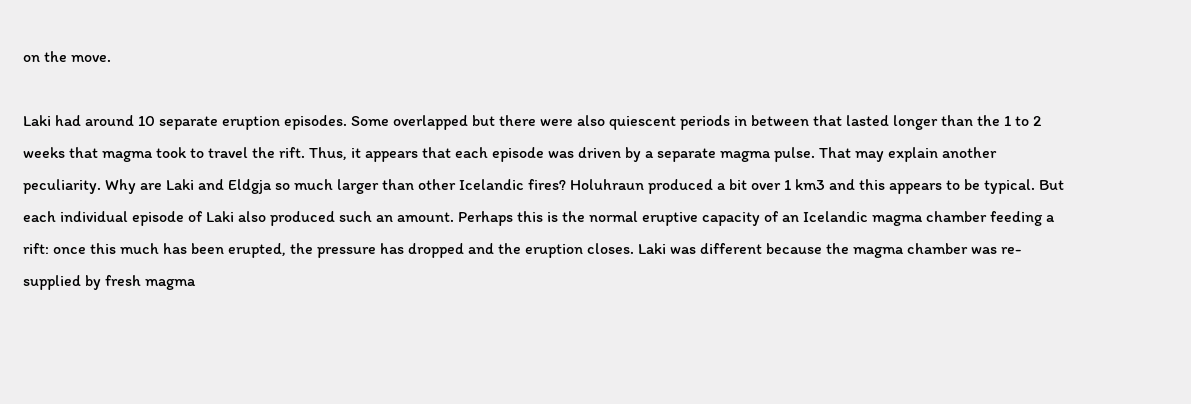on the move.

Laki had around 10 separate eruption episodes. Some overlapped but there were also quiescent periods in between that lasted longer than the 1 to 2 weeks that magma took to travel the rift. Thus, it appears that each episode was driven by a separate magma pulse. That may explain another peculiarity. Why are Laki and Eldgja so much larger than other Icelandic fires? Holuhraun produced a bit over 1 km3 and this appears to be typical. But each individual episode of Laki also produced such an amount. Perhaps this is the normal eruptive capacity of an Icelandic magma chamber feeding a rift: once this much has been erupted, the pressure has dropped and the eruption closes. Laki was different because the magma chamber was re-supplied by fresh magma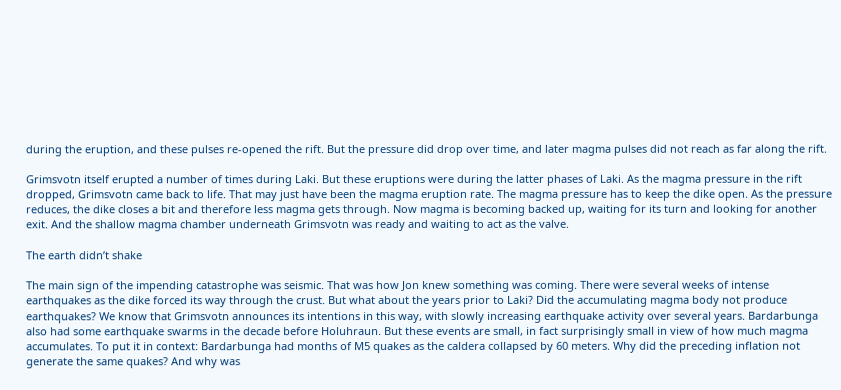during the eruption, and these pulses re-opened the rift. But the pressure did drop over time, and later magma pulses did not reach as far along the rift.

Grimsvotn itself erupted a number of times during Laki. But these eruptions were during the latter phases of Laki. As the magma pressure in the rift dropped, Grimsvotn came back to life. That may just have been the magma eruption rate. The magma pressure has to keep the dike open. As the pressure reduces, the dike closes a bit and therefore less magma gets through. Now magma is becoming backed up, waiting for its turn and looking for another exit. And the shallow magma chamber underneath Grimsvotn was ready and waiting to act as the valve.

The earth didn’t shake

The main sign of the impending catastrophe was seismic. That was how Jon knew something was coming. There were several weeks of intense earthquakes as the dike forced its way through the crust. But what about the years prior to Laki? Did the accumulating magma body not produce earthquakes? We know that Grimsvotn announces its intentions in this way, with slowly increasing earthquake activity over several years. Bardarbunga also had some earthquake swarms in the decade before Holuhraun. But these events are small, in fact surprisingly small in view of how much magma accumulates. To put it in context: Bardarbunga had months of M5 quakes as the caldera collapsed by 60 meters. Why did the preceding inflation not generate the same quakes? And why was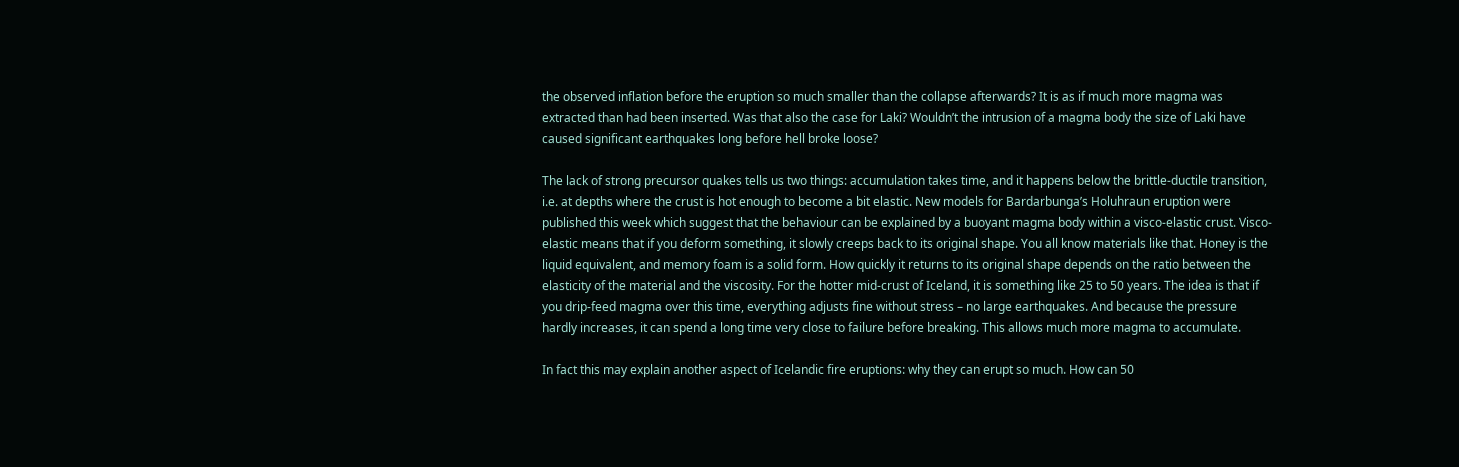the observed inflation before the eruption so much smaller than the collapse afterwards? It is as if much more magma was extracted than had been inserted. Was that also the case for Laki? Wouldn’t the intrusion of a magma body the size of Laki have caused significant earthquakes long before hell broke loose?

The lack of strong precursor quakes tells us two things: accumulation takes time, and it happens below the brittle-ductile transition, i.e. at depths where the crust is hot enough to become a bit elastic. New models for Bardarbunga’s Holuhraun eruption were published this week which suggest that the behaviour can be explained by a buoyant magma body within a visco-elastic crust. Visco-elastic means that if you deform something, it slowly creeps back to its original shape. You all know materials like that. Honey is the liquid equivalent, and memory foam is a solid form. How quickly it returns to its original shape depends on the ratio between the elasticity of the material and the viscosity. For the hotter mid-crust of Iceland, it is something like 25 to 50 years. The idea is that if you drip-feed magma over this time, everything adjusts fine without stress – no large earthquakes. And because the pressure hardly increases, it can spend a long time very close to failure before breaking. This allows much more magma to accumulate.

In fact this may explain another aspect of Icelandic fire eruptions: why they can erupt so much. How can 50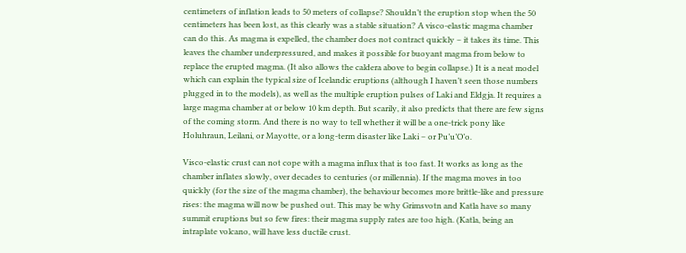centimeters of inflation leads to 50 meters of collapse? Shouldn’t the eruption stop when the 50 centimeters has been lost, as this clearly was a stable situation? A visco-elastic magma chamber can do this. As magma is expelled, the chamber does not contract quickly – it takes its time. This leaves the chamber underpressured, and makes it possible for buoyant magma from below to replace the erupted magma. (It also allows the caldera above to begin collapse.) It is a neat model which can explain the typical size of Icelandic eruptions (although I haven’t seen those numbers plugged in to the models), as well as the multiple eruption pulses of Laki and Eldgja. It requires a large magma chamber at or below 10 km depth. But scarily, it also predicts that there are few signs of the coming storm. And there is no way to tell whether it will be a one-trick pony like Holuhraun, Leilani, or Mayotte, or a long-term disaster like Laki – or Pu’u’O’o.

Visco-elastic crust can not cope with a magma influx that is too fast. It works as long as the chamber inflates slowly, over decades to centuries (or millennia). If the magma moves in too quickly (for the size of the magma chamber), the behaviour becomes more brittle-like and pressure rises: the magma will now be pushed out. This may be why Grimsvotn and Katla have so many summit eruptions but so few fires: their magma supply rates are too high. (Katla, being an intraplate volcano, will have less ductile crust.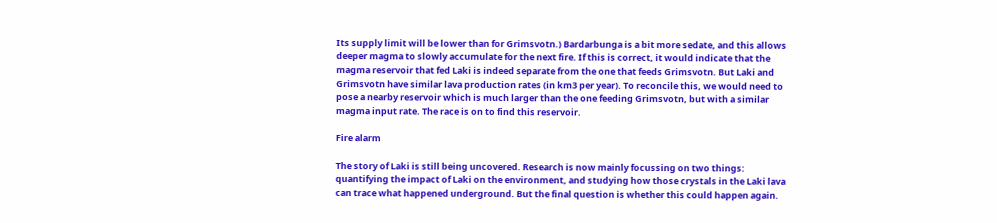Its supply limit will be lower than for Grimsvotn.) Bardarbunga is a bit more sedate, and this allows deeper magma to slowly accumulate for the next fire. If this is correct, it would indicate that the magma reservoir that fed Laki is indeed separate from the one that feeds Grimsvotn. But Laki and Grimsvotn have similar lava production rates (in km3 per year). To reconcile this, we would need to pose a nearby reservoir which is much larger than the one feeding Grimsvotn, but with a similar magma input rate. The race is on to find this reservoir.

Fire alarm

The story of Laki is still being uncovered. Research is now mainly focussing on two things: quantifying the impact of Laki on the environment, and studying how those crystals in the Laki lava can trace what happened underground. But the final question is whether this could happen again.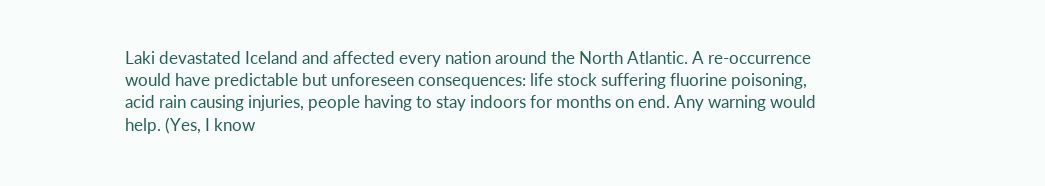Laki devastated Iceland and affected every nation around the North Atlantic. A re-occurrence would have predictable but unforeseen consequences: life stock suffering fluorine poisoning, acid rain causing injuries, people having to stay indoors for months on end. Any warning would help. (Yes, I know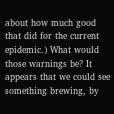about how much good that did for the current epidemic.) What would those warnings be? It appears that we could see something brewing, by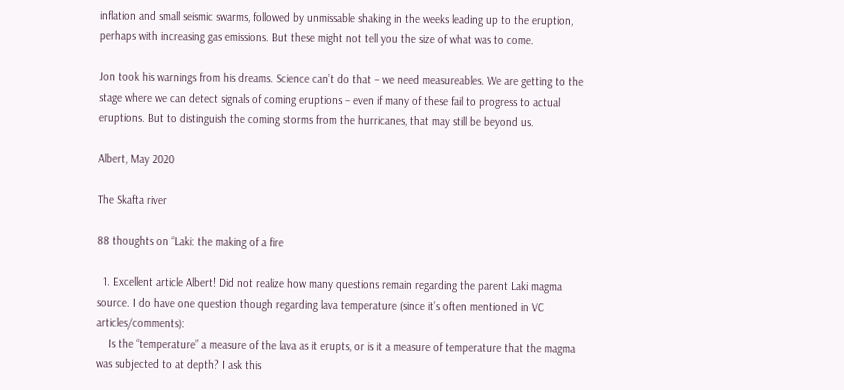inflation and small seismic swarms, followed by unmissable shaking in the weeks leading up to the eruption, perhaps with increasing gas emissions. But these might not tell you the size of what was to come.

Jon took his warnings from his dreams. Science can’t do that – we need measureables. We are getting to the stage where we can detect signals of coming eruptions – even if many of these fail to progress to actual eruptions. But to distinguish the coming storms from the hurricanes, that may still be beyond us.

Albert, May 2020

The Skafta river

88 thoughts on “Laki: the making of a fire

  1. Excellent article Albert! Did not realize how many questions remain regarding the parent Laki magma source. I do have one question though regarding lava temperature (since it’s often mentioned in VC articles/comments):
    Is the “temperature” a measure of the lava as it erupts, or is it a measure of temperature that the magma was subjected to at depth? I ask this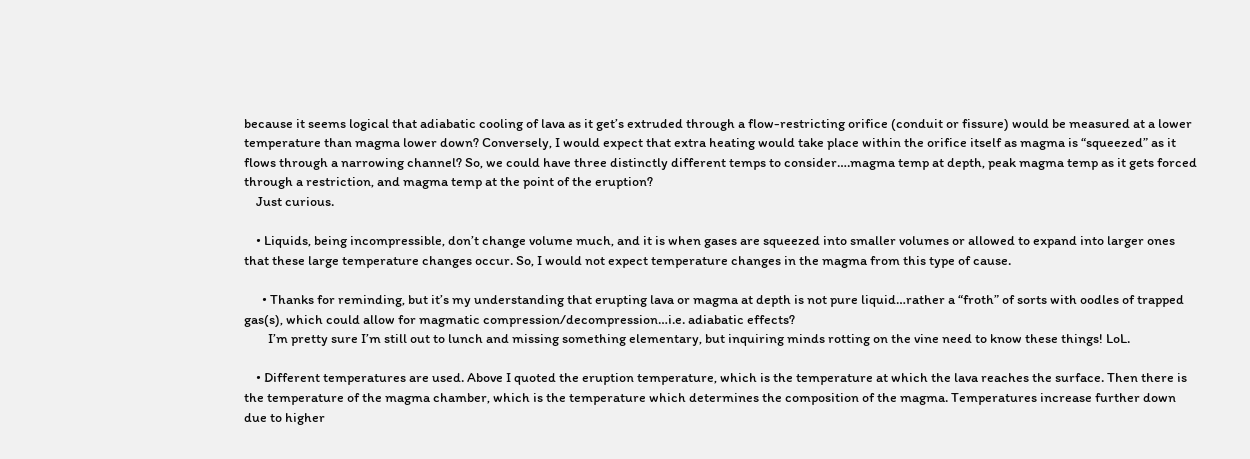because it seems logical that adiabatic cooling of lava as it get’s extruded through a flow-restricting orifice (conduit or fissure) would be measured at a lower temperature than magma lower down? Conversely, I would expect that extra heating would take place within the orifice itself as magma is “squeezed” as it flows through a narrowing channel? So, we could have three distinctly different temps to consider….magma temp at depth, peak magma temp as it gets forced through a restriction, and magma temp at the point of the eruption?
    Just curious.

    • Liquids, being incompressible, don’t change volume much, and it is when gases are squeezed into smaller volumes or allowed to expand into larger ones that these large temperature changes occur. So, I would not expect temperature changes in the magma from this type of cause.

      • Thanks for reminding, but it’s my understanding that erupting lava or magma at depth is not pure liquid…rather a “froth” of sorts with oodles of trapped gas(s), which could allow for magmatic compression/decompression…i.e. adiabatic effects?
        I’m pretty sure I’m still out to lunch and missing something elementary, but inquiring minds rotting on the vine need to know these things! LoL.

    • Different temperatures are used. Above I quoted the eruption temperature, which is the temperature at which the lava reaches the surface. Then there is the temperature of the magma chamber, which is the temperature which determines the composition of the magma. Temperatures increase further down due to higher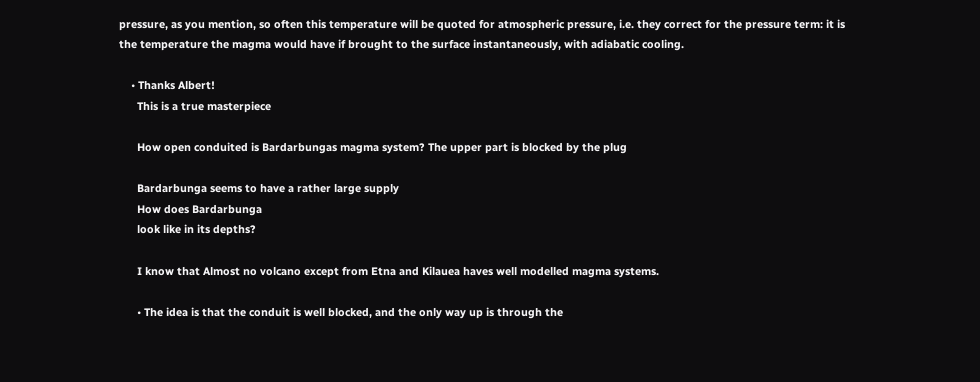pressure, as you mention, so often this temperature will be quoted for atmospheric pressure, i.e. they correct for the pressure term: it is the temperature the magma would have if brought to the surface instantaneously, with adiabatic cooling.

    • Thanks Albert!
      This is a true masterpiece

      How open conduited is Bardarbungas magma system? The upper part is blocked by the plug

      Bardarbunga seems to have a rather large supply
      How does Bardarbunga
      look like in its depths?

      I know that Almost no volcano except from Etna and Kilauea haves well modelled magma systems.

      • The idea is that the conduit is well blocked, and the only way up is through the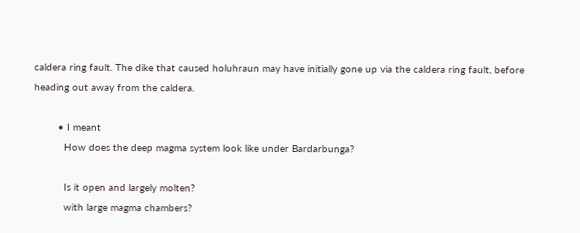caldera ring fault. The dike that caused holuhraun may have initially gone up via the caldera ring fault, before heading out away from the caldera.

        • I meant
          How does the deep magma system look like under Bardarbunga?

          Is it open and largely molten?
          with large magma chambers?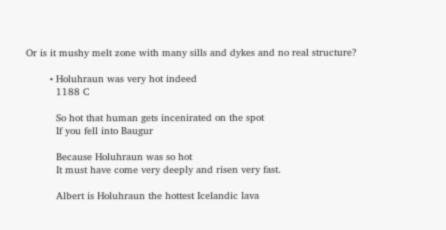Or is it mushy melt zone with many sills and dykes and no real structure?

        • Holuhraun was very hot indeed
          1188 C

          So hot that human gets incenirated on the spot
          If you fell into Baugur

          Because Holuhraun was so hot
          It must have come very deeply and risen very fast.

          Albert is Holuhraun the hottest Icelandic lava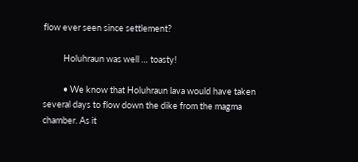flow ever seen since settlement?

          Holuhraun was well … toasty!

          • We know that Holuhraun lava would have taken several days to flow down the dike from the magma chamber. As it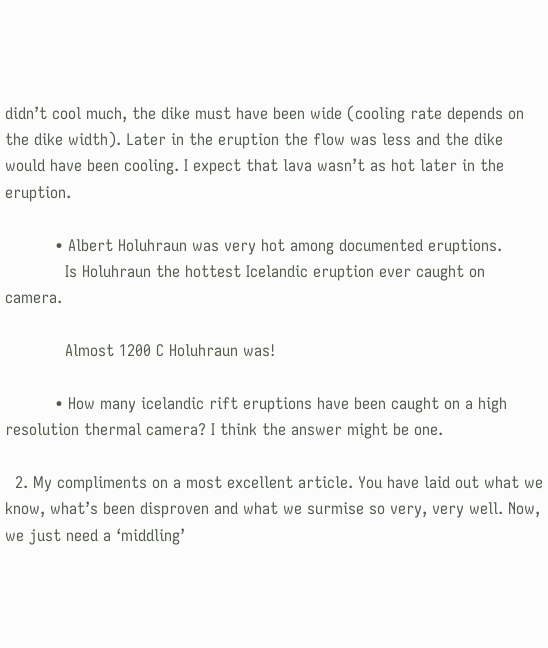didn’t cool much, the dike must have been wide (cooling rate depends on the dike width). Later in the eruption the flow was less and the dike would have been cooling. I expect that lava wasn’t as hot later in the eruption.

          • Albert Holuhraun was very hot among documented eruptions.
            Is Holuhraun the hottest Icelandic eruption ever caught on camera.

            Almost 1200 C Holuhraun was!

          • How many icelandic rift eruptions have been caught on a high resolution thermal camera? I think the answer might be one.

  2. My compliments on a most excellent article. You have laid out what we know, what’s been disproven and what we surmise so very, very well. Now, we just need a ‘middling’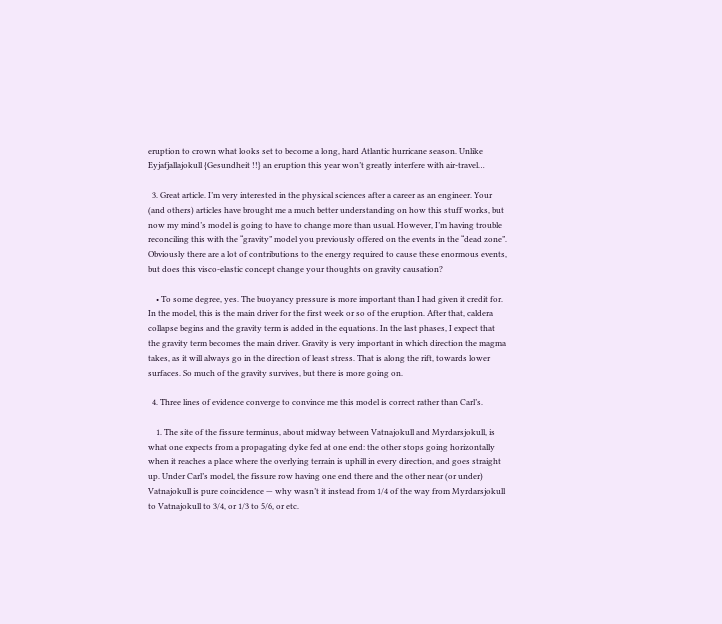eruption to crown what looks set to become a long, hard Atlantic hurricane season. Unlike Eyjafjallajokull {Gesundheit !!} an eruption this year won’t greatly interfere with air-travel…

  3. Great article. I’m very interested in the physical sciences after a career as an engineer. Your (and others) articles have brought me a much better understanding on how this stuff works, but now my mind’s model is going to have to change more than usual. However, I’m having trouble reconciling this with the “gravity” model you previously offered on the events in the “dead zone”. Obviously there are a lot of contributions to the energy required to cause these enormous events, but does this visco-elastic concept change your thoughts on gravity causation?

    • To some degree, yes. The buoyancy pressure is more important than I had given it credit for. In the model, this is the main driver for the first week or so of the eruption. After that, caldera collapse begins and the gravity term is added in the equations. In the last phases, I expect that the gravity term becomes the main driver. Gravity is very important in which direction the magma takes, as it will always go in the direction of least stress. That is along the rift, towards lower surfaces. So much of the gravity survives, but there is more going on.

  4. Three lines of evidence converge to convince me this model is correct rather than Carl’s.

    1. The site of the fissure terminus, about midway between Vatnajokull and Myrdarsjokull, is what one expects from a propagating dyke fed at one end: the other stops going horizontally when it reaches a place where the overlying terrain is uphill in every direction, and goes straight up. Under Carl’s model, the fissure row having one end there and the other near (or under) Vatnajokull is pure coincidence — why wasn’t it instead from 1/4 of the way from Myrdarsjokull to Vatnajokull to 3/4, or 1/3 to 5/6, or etc.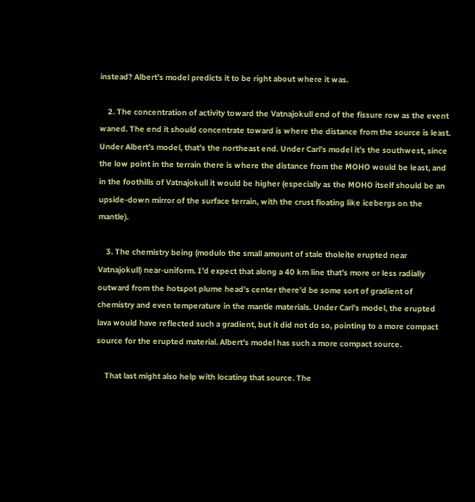instead? Albert’s model predicts it to be right about where it was.

    2. The concentration of activity toward the Vatnajokull end of the fissure row as the event waned. The end it should concentrate toward is where the distance from the source is least. Under Albert’s model, that’s the northeast end. Under Carl’s model it’s the southwest, since the low point in the terrain there is where the distance from the MOHO would be least, and in the foothills of Vatnajokull it would be higher (especially as the MOHO itself should be an upside-down mirror of the surface terrain, with the crust floating like icebergs on the mantle).

    3. The chemistry being (modulo the small amount of stale tholeite erupted near Vatnajokull) near-uniform. I’d expect that along a 40 km line that’s more or less radially outward from the hotspot plume head’s center there’d be some sort of gradient of chemistry and even temperature in the mantle materials. Under Carl’s model, the erupted lava would have reflected such a gradient, but it did not do so, pointing to a more compact source for the erupted material. Albert’s model has such a more compact source.

    That last might also help with locating that source. The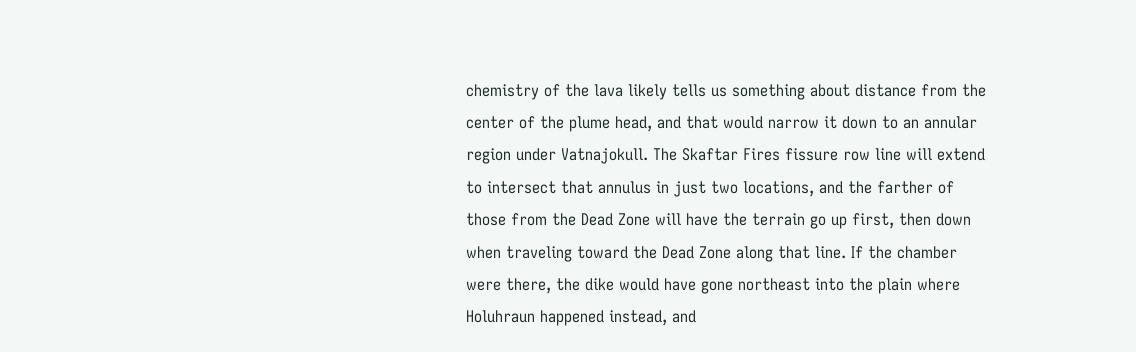chemistry of the lava likely tells us something about distance from the center of the plume head, and that would narrow it down to an annular region under Vatnajokull. The Skaftar Fires fissure row line will extend to intersect that annulus in just two locations, and the farther of those from the Dead Zone will have the terrain go up first, then down when traveling toward the Dead Zone along that line. If the chamber were there, the dike would have gone northeast into the plain where Holuhraun happened instead, and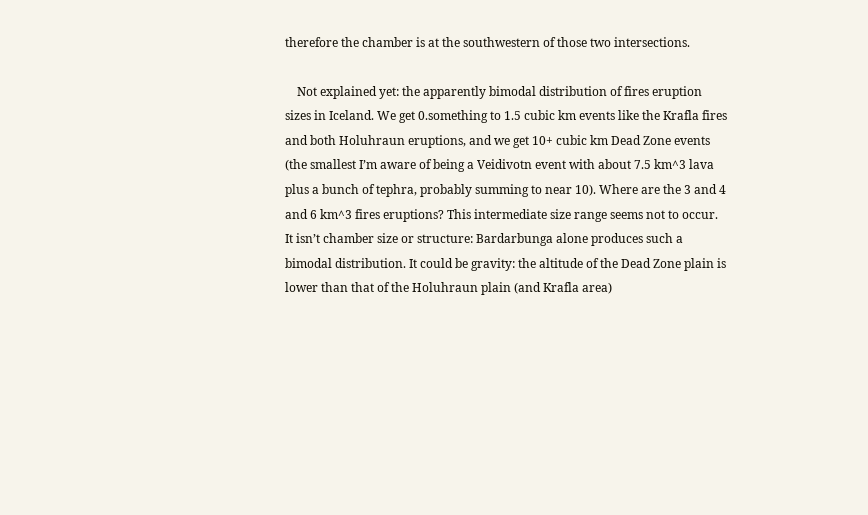therefore the chamber is at the southwestern of those two intersections.

    Not explained yet: the apparently bimodal distribution of fires eruption sizes in Iceland. We get 0.something to 1.5 cubic km events like the Krafla fires and both Holuhraun eruptions, and we get 10+ cubic km Dead Zone events (the smallest I’m aware of being a Veidivotn event with about 7.5 km^3 lava plus a bunch of tephra, probably summing to near 10). Where are the 3 and 4 and 6 km^3 fires eruptions? This intermediate size range seems not to occur. It isn’t chamber size or structure: Bardarbunga alone produces such a bimodal distribution. It could be gravity: the altitude of the Dead Zone plain is lower than that of the Holuhraun plain (and Krafla area)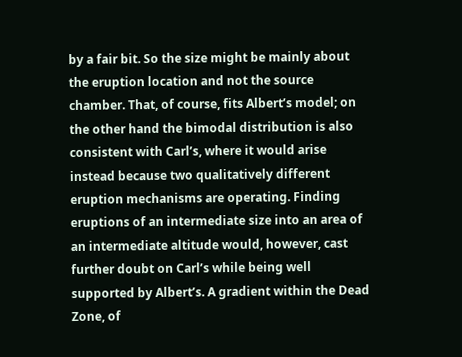by a fair bit. So the size might be mainly about the eruption location and not the source chamber. That, of course, fits Albert’s model; on the other hand the bimodal distribution is also consistent with Carl’s, where it would arise instead because two qualitatively different eruption mechanisms are operating. Finding eruptions of an intermediate size into an area of an intermediate altitude would, however, cast further doubt on Carl’s while being well supported by Albert’s. A gradient within the Dead Zone, of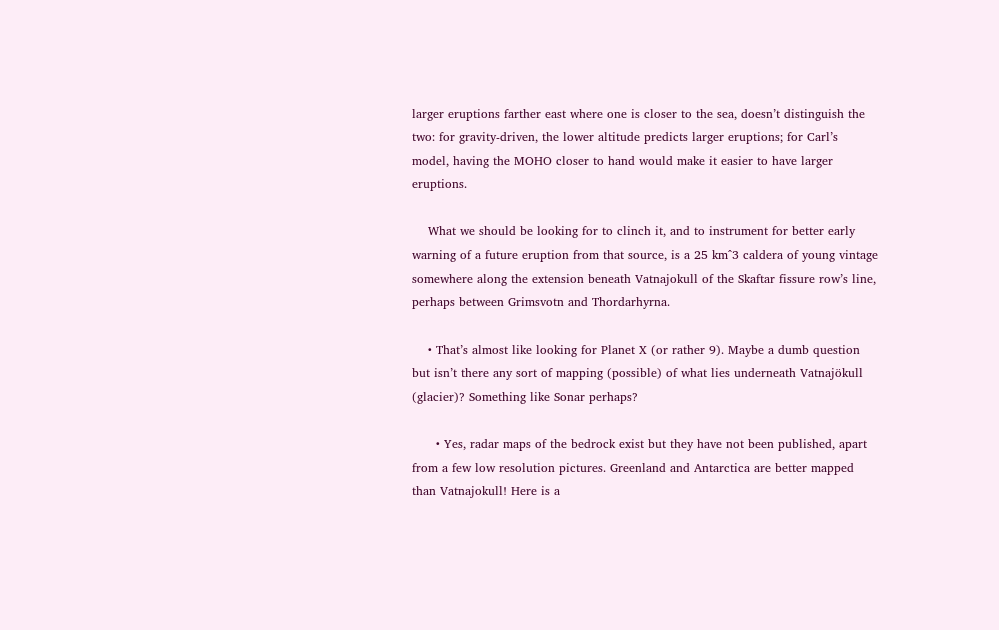larger eruptions farther east where one is closer to the sea, doesn’t distinguish the two: for gravity-driven, the lower altitude predicts larger eruptions; for Carl’s model, having the MOHO closer to hand would make it easier to have larger eruptions.

    What we should be looking for to clinch it, and to instrument for better early warning of a future eruption from that source, is a 25 km^3 caldera of young vintage somewhere along the extension beneath Vatnajokull of the Skaftar fissure row’s line, perhaps between Grimsvotn and Thordarhyrna.

    • That’s almost like looking for Planet X (or rather 9). Maybe a dumb question but isn’t there any sort of mapping (possible) of what lies underneath Vatnajökull (glacier)? Something like Sonar perhaps?

      • Yes, radar maps of the bedrock exist but they have not been published, apart from a few low resolution pictures. Greenland and Antarctica are better mapped than Vatnajokull! Here is a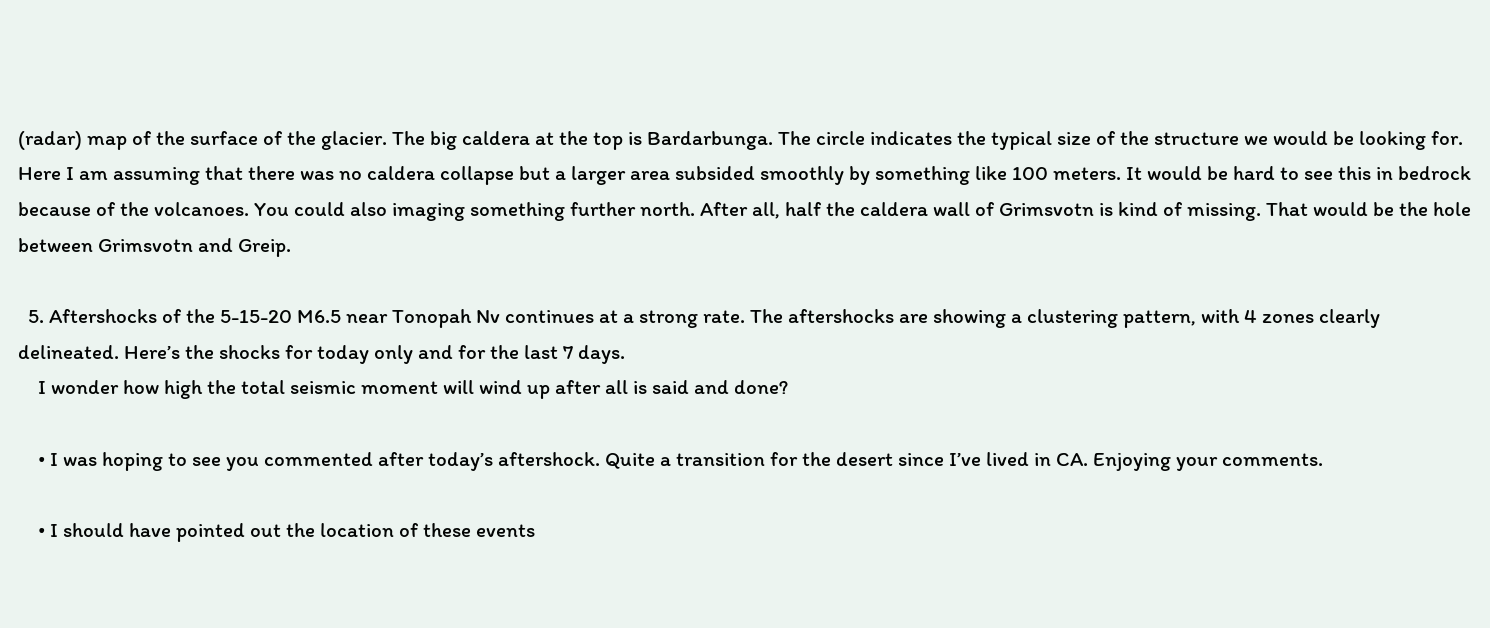(radar) map of the surface of the glacier. The big caldera at the top is Bardarbunga. The circle indicates the typical size of the structure we would be looking for. Here I am assuming that there was no caldera collapse but a larger area subsided smoothly by something like 100 meters. It would be hard to see this in bedrock because of the volcanoes. You could also imaging something further north. After all, half the caldera wall of Grimsvotn is kind of missing. That would be the hole between Grimsvotn and Greip.

  5. Aftershocks of the 5-15-20 M6.5 near Tonopah Nv continues at a strong rate. The aftershocks are showing a clustering pattern, with 4 zones clearly delineated. Here’s the shocks for today only and for the last 7 days.
    I wonder how high the total seismic moment will wind up after all is said and done?

    • I was hoping to see you commented after today’s aftershock. Quite a transition for the desert since I’ve lived in CA. Enjoying your comments.

    • I should have pointed out the location of these events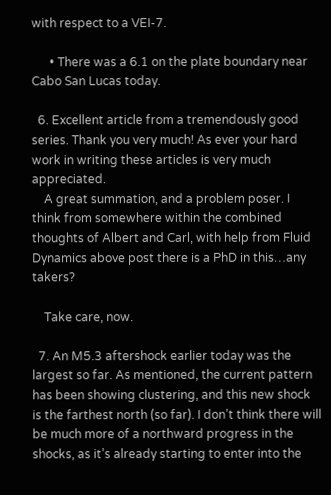with respect to a VEI-7.

      • There was a 6.1 on the plate boundary near Cabo San Lucas today.

  6. Excellent article from a tremendously good series. Thank you very much! As ever your hard work in writing these articles is very much appreciated.
    A great summation, and a problem poser. I think from somewhere within the combined thoughts of Albert and Carl, with help from Fluid Dynamics above post there is a PhD in this…any takers?

    Take care, now.

  7. An M5.3 aftershock earlier today was the largest so far. As mentioned, the current pattern has been showing clustering, and this new shock is the farthest north (so far). I don’t think there will be much more of a northward progress in the shocks, as it’s already starting to enter into the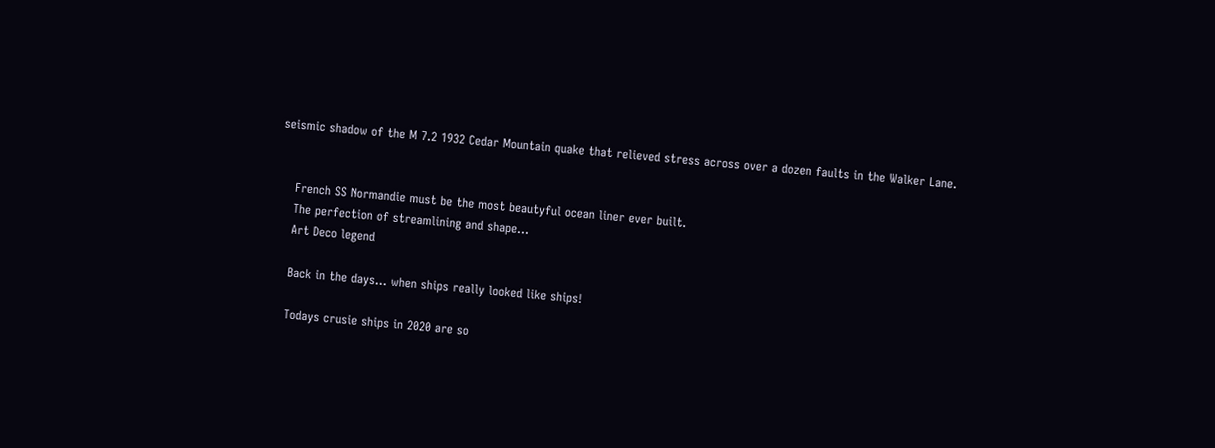seismic shadow of the M 7.2 1932 Cedar Mountain quake that relieved stress across over a dozen faults in the Walker Lane.


    French SS Normandie must be the most beautyful ocean liner ever built.
    The perfection of streamlining and shape…
    Art Deco legend

    Back in the days… when ships really looked like ships!

    Todays crusie ships in 2020 are so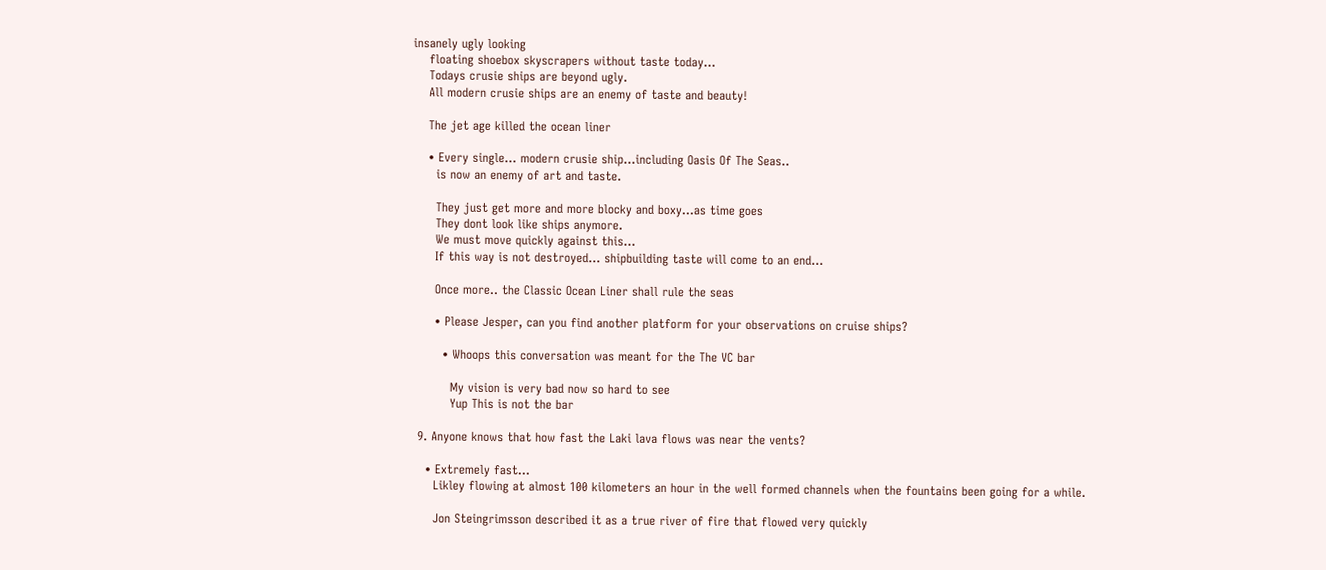insanely ugly looking
    floating shoebox skyscrapers without taste today…
    Todays crusie ships are beyond ugly.
    All modern crusie ships are an enemy of taste and beauty!

    The jet age killed the ocean liner

    • Every single… modern crusie ship…including Oasis Of The Seas..
      is now an enemy of art and taste.

      They just get more and more blocky and boxy…as time goes
      They dont look like ships anymore.
      We must move quickly against this…
      If this way is not destroyed… shipbuilding taste will come to an end…

      Once more.. the Classic Ocean Liner shall rule the seas

      • Please Jesper, can you find another platform for your observations on cruise ships?

        • Whoops this conversation was meant for the The VC bar

          My vision is very bad now so hard to see
          Yup This is not the bar

  9. Anyone knows that how fast the Laki lava flows was near the vents?

    • Extremely fast…
      Likley flowing at almost 100 kilometers an hour in the well formed channels when the fountains been going for a while.

      Jon Steingrimsson described it as a true river of fire that flowed very quickly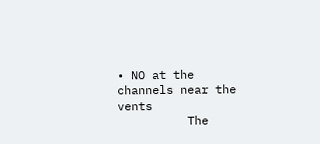• NO at the channels near the vents
          The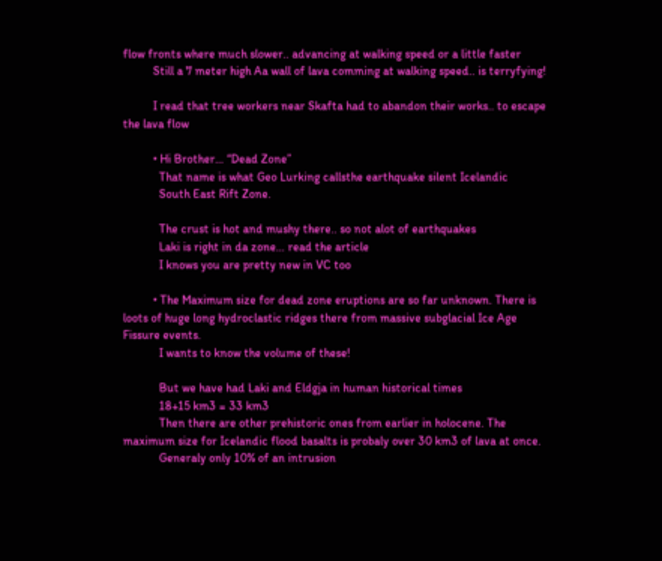flow fronts where much slower.. advancing at walking speed or a little faster
          Still a 7 meter high Aa wall of lava comming at walking speed.. is terryfying!

          I read that tree workers near Skafta had to abandon their works.. to escape the lava flow

          • Hi Brother… “Dead Zone”
            That name is what Geo Lurking callsthe earthquake silent Icelandic
            South East Rift Zone.

            The crust is hot and mushy there.. so not alot of earthquakes
            Laki is right in da zone… read the article
            I knows you are pretty new in VC too

          • The Maximum size for dead zone eruptions are so far unknown. There is loots of huge long hydroclastic ridges there from massive subglacial Ice Age Fissure events.
            I wants to know the volume of these!

            But we have had Laki and Eldgja in human historical times
            18+15 km3 = 33 km3
            Then there are other prehistoric ones from earlier in holocene. The maximum size for Icelandic flood basalts is probaly over 30 km3 of lava at once.
            Generaly only 10% of an intrusion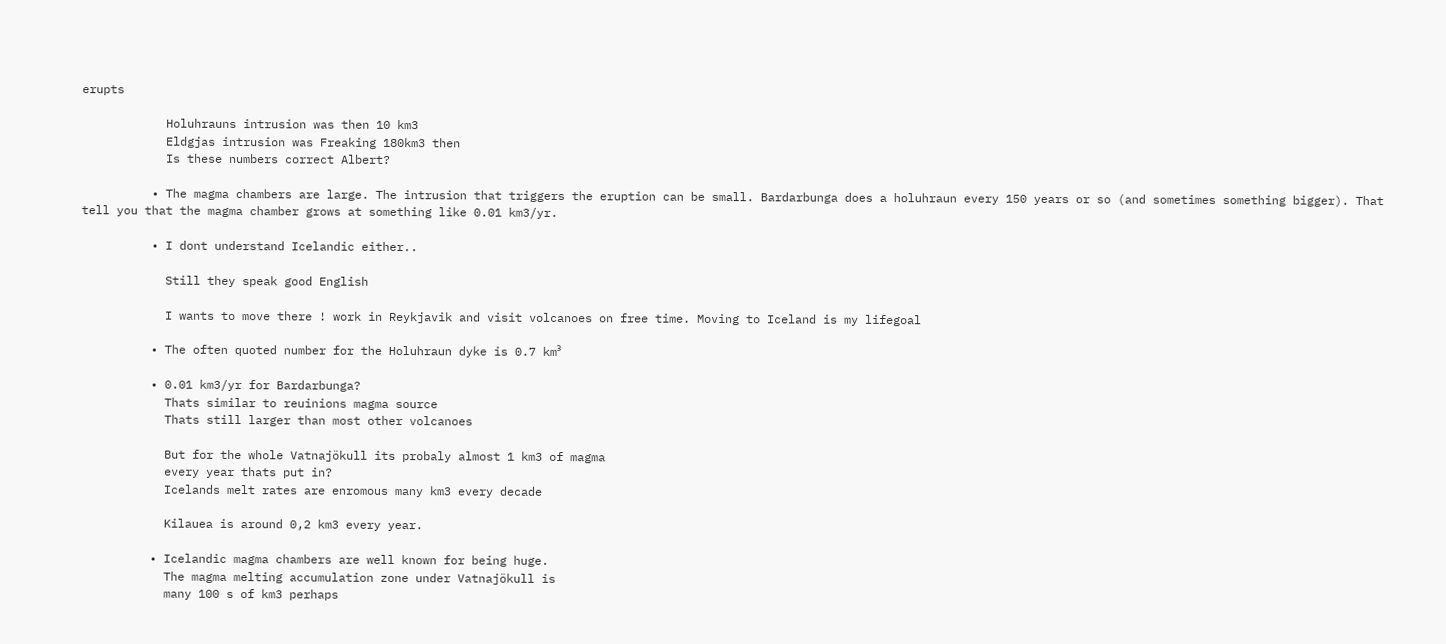erupts

            Holuhrauns intrusion was then 10 km3
            Eldgjas intrusion was Freaking 180km3 then
            Is these numbers correct Albert?

          • The magma chambers are large. The intrusion that triggers the eruption can be small. Bardarbunga does a holuhraun every 150 years or so (and sometimes something bigger). That tell you that the magma chamber grows at something like 0.01 km3/yr.

          • I dont understand Icelandic either..

            Still they speak good English

            I wants to move there ! work in Reykjavik and visit volcanoes on free time. Moving to Iceland is my lifegoal

          • The often quoted number for the Holuhraun dyke is 0.7 km³

          • 0.01 km3/yr for Bardarbunga?
            Thats similar to reuinions magma source
            Thats still larger than most other volcanoes

            But for the whole Vatnajökull its probaly almost 1 km3 of magma
            every year thats put in?
            Icelands melt rates are enromous many km3 every decade

            Kilauea is around 0,2 km3 every year.

          • Icelandic magma chambers are well known for being huge.
            The magma melting accumulation zone under Vatnajökull is
            many 100 s of km3 perhaps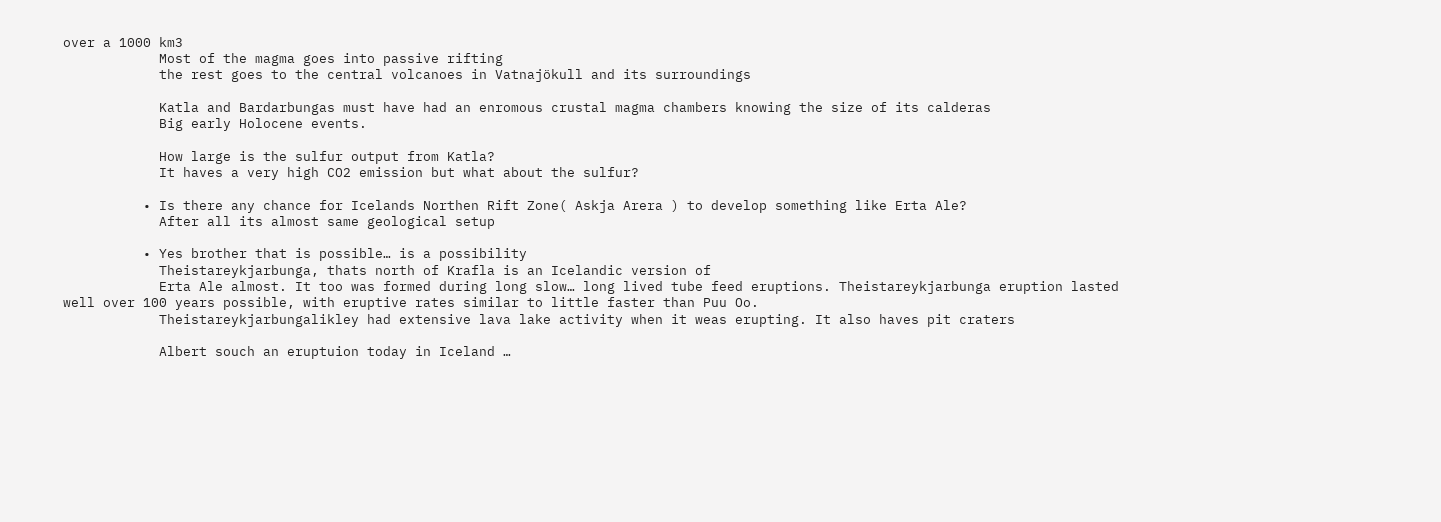over a 1000 km3
            Most of the magma goes into passive rifting
            the rest goes to the central volcanoes in Vatnajökull and its surroundings

            Katla and Bardarbungas must have had an enromous crustal magma chambers knowing the size of its calderas
            Big early Holocene events.

            How large is the sulfur output from Katla?
            It haves a very high CO2 emission but what about the sulfur?

          • Is there any chance for Icelands Northen Rift Zone( Askja Arera ) to develop something like Erta Ale?
            After all its almost same geological setup

          • Yes brother that is possible… is a possibility
            Theistareykjarbunga, thats north of Krafla is an Icelandic version of
            Erta Ale almost. It too was formed during long slow… long lived tube feed eruptions. Theistareykjarbunga eruption lasted well over 100 years possible, with eruptive rates similar to little faster than Puu Oo.
            Theistareykjarbungalikley had extensive lava lake activity when it weas erupting. It also haves pit craters

            Albert souch an eruptuion today in Iceland …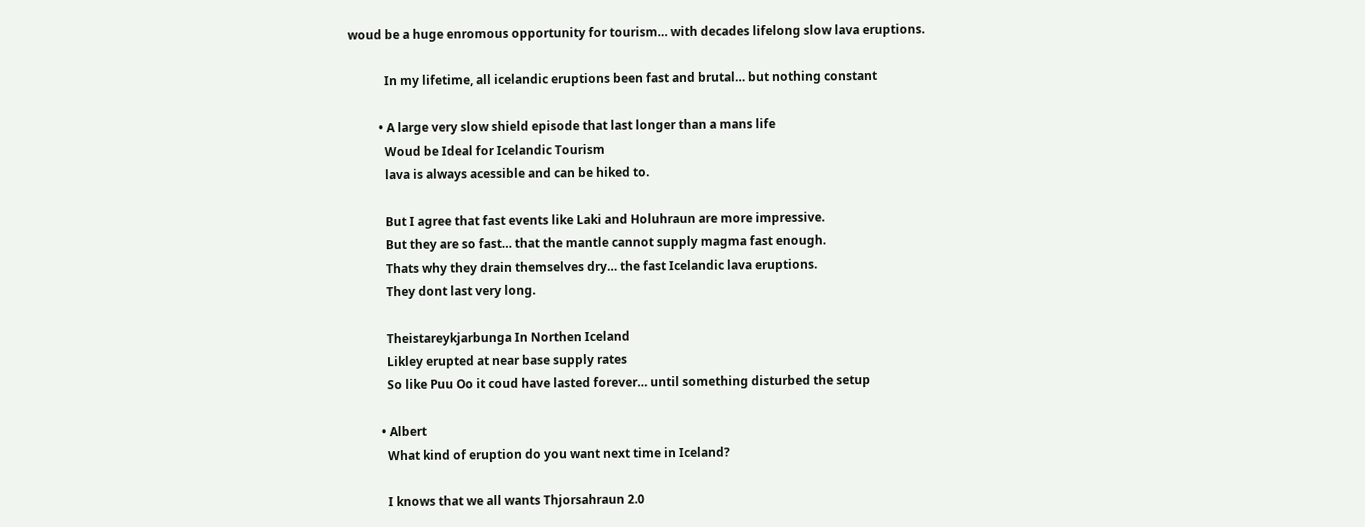woud be a huge enromous opportunity for tourism… with decades lifelong slow lava eruptions.

            In my lifetime, all icelandic eruptions been fast and brutal… but nothing constant

          • A large very slow shield episode that last longer than a mans life
            Woud be Ideal for Icelandic Tourism
            lava is always acessible and can be hiked to.

            But I agree that fast events like Laki and Holuhraun are more impressive.
            But they are so fast… that the mantle cannot supply magma fast enough.
            Thats why they drain themselves dry… the fast Icelandic lava eruptions.
            They dont last very long.

            Theistareykjarbunga In Northen Iceland
            Likley erupted at near base supply rates
            So like Puu Oo it coud have lasted forever… until something disturbed the setup

          • Albert
            What kind of eruption do you want next time in Iceland?

            I knows that we all wants Thjorsahraun 2.0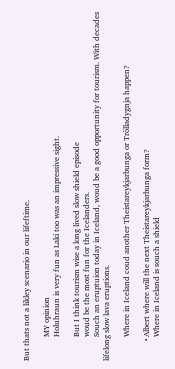But thats not a likley scenario in our lifeftime.

            MY opinion
            Holuhraun is very fun as Laki too was an impressive sight.

            But I think tourism wise a long lived slow shield episode
            woud be the most fun for the Icelanders.
            Souch an eruptuion today in Iceland, woud be a good opportunity for tourism. With decades lifelong slow lava eruptions.

            Where in Iceland coud another Theistareykjarbunga or Trölladygnja happen?

          • Albert where will the next Theistareykjarbunga form?
            Where in Iceland is souch a shield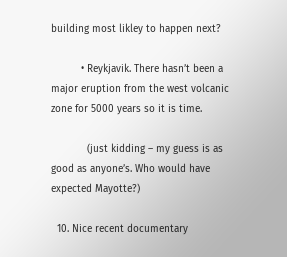building most likley to happen next?

          • Reykjavik. There hasn’t been a major eruption from the west volcanic zone for 5000 years so it is time.

            (just kidding – my guess is as good as anyone’s. Who would have expected Mayotte?)

  10. Nice recent documentary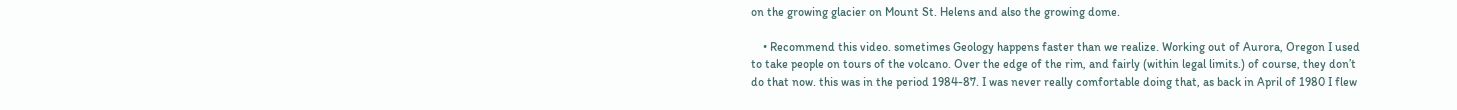on the growing glacier on Mount St. Helens and also the growing dome.

    • Recommend this video. sometimes Geology happens faster than we realize. Working out of Aurora, Oregon I used to take people on tours of the volcano. Over the edge of the rim, and fairly (within legal limits.) of course, they don’t do that now. this was in the period 1984-87. I was never really comfortable doing that, as back in April of 1980 I flew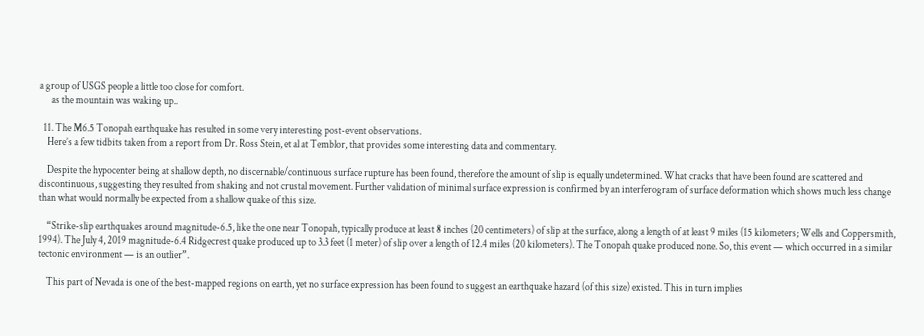a group of USGS people a little too close for comfort.
      as the mountain was waking up..

  11. The M6.5 Tonopah earthquake has resulted in some very interesting post-event observations.
    Here’s a few tidbits taken from a report from Dr. Ross Stein, et al at Temblor, that provides some interesting data and commentary.

    Despite the hypocenter being at shallow depth, no discernable/continuous surface rupture has been found, therefore the amount of slip is equally undetermined. What cracks that have been found are scattered and discontinuous, suggesting they resulted from shaking and not crustal movement. Further validation of minimal surface expression is confirmed by an interferogram of surface deformation which shows much less change than what would normally be expected from a shallow quake of this size.

    “Strike-slip earthquakes around magnitude-6.5, like the one near Tonopah, typically produce at least 8 inches (20 centimeters) of slip at the surface, along a length of at least 9 miles (15 kilometers; Wells and Coppersmith, 1994). The July 4, 2019 magnitude-6.4 Ridgecrest quake produced up to 3.3 feet (1 meter) of slip over a length of 12.4 miles (20 kilometers). The Tonopah quake produced none. So, this event — which occurred in a similar tectonic environment — is an outlier”.

    This part of Nevada is one of the best-mapped regions on earth, yet no surface expression has been found to suggest an earthquake hazard (of this size) existed. This in turn implies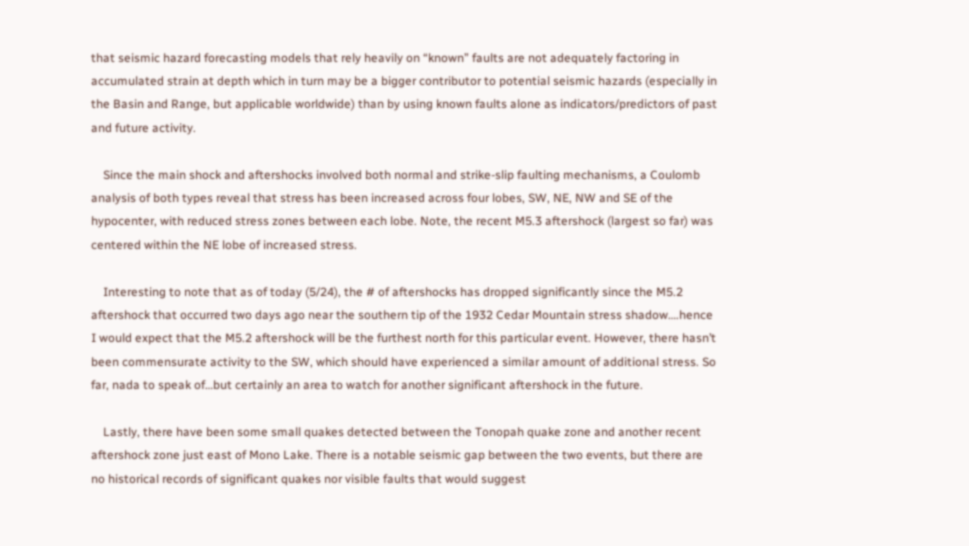that seismic hazard forecasting models that rely heavily on “known” faults are not adequately factoring in accumulated strain at depth which in turn may be a bigger contributor to potential seismic hazards (especially in the Basin and Range, but applicable worldwide) than by using known faults alone as indicators/predictors of past and future activity.

    Since the main shock and aftershocks involved both normal and strike-slip faulting mechanisms, a Coulomb analysis of both types reveal that stress has been increased across four lobes, SW, NE, NW and SE of the hypocenter, with reduced stress zones between each lobe. Note, the recent M5.3 aftershock (largest so far) was centered within the NE lobe of increased stress.

    Interesting to note that as of today (5/24), the # of aftershocks has dropped significantly since the M5.2 aftershock that occurred two days ago near the southern tip of the 1932 Cedar Mountain stress shadow….hence I would expect that the M5.2 aftershock will be the furthest north for this particular event. However, there hasn’t been commensurate activity to the SW, which should have experienced a similar amount of additional stress. So far, nada to speak of…but certainly an area to watch for another significant aftershock in the future.

    Lastly, there have been some small quakes detected between the Tonopah quake zone and another recent aftershock zone just east of Mono Lake. There is a notable seismic gap between the two events, but there are no historical records of significant quakes nor visible faults that would suggest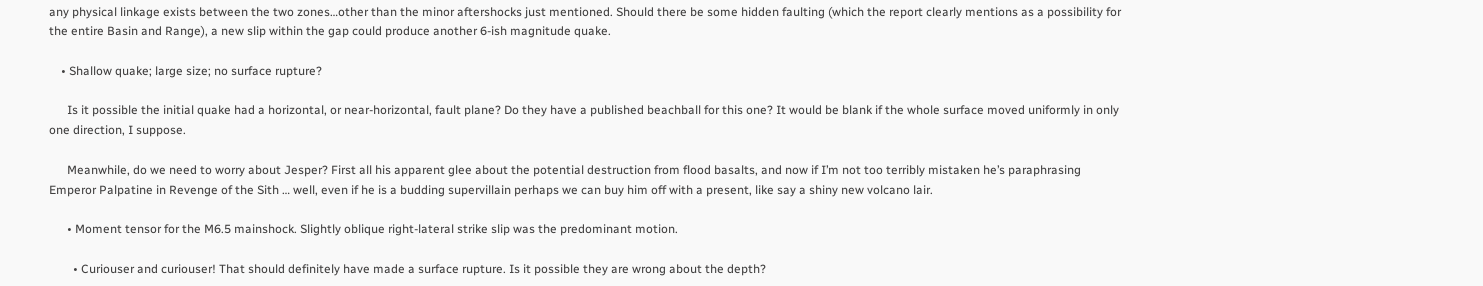any physical linkage exists between the two zones…other than the minor aftershocks just mentioned. Should there be some hidden faulting (which the report clearly mentions as a possibility for the entire Basin and Range), a new slip within the gap could produce another 6-ish magnitude quake.

    • Shallow quake; large size; no surface rupture?

      Is it possible the initial quake had a horizontal, or near-horizontal, fault plane? Do they have a published beachball for this one? It would be blank if the whole surface moved uniformly in only one direction, I suppose.

      Meanwhile, do we need to worry about Jesper? First all his apparent glee about the potential destruction from flood basalts, and now if I’m not too terribly mistaken he’s paraphrasing Emperor Palpatine in Revenge of the Sith … well, even if he is a budding supervillain perhaps we can buy him off with a present, like say a shiny new volcano lair.

      • Moment tensor for the M6.5 mainshock. Slightly oblique right-lateral strike slip was the predominant motion.

        • Curiouser and curiouser! That should definitely have made a surface rupture. Is it possible they are wrong about the depth?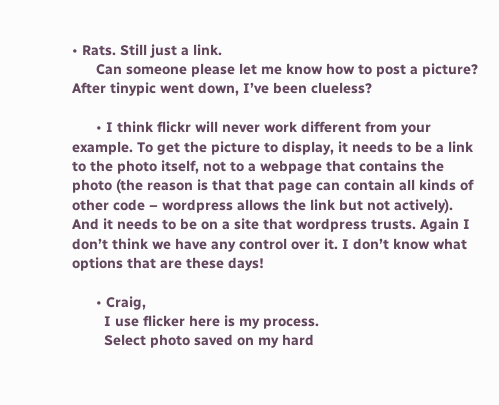• Rats. Still just a link.
      Can someone please let me know how to post a picture? After tinypic went down, I’ve been clueless?

      • I think flickr will never work different from your example. To get the picture to display, it needs to be a link to the photo itself, not to a webpage that contains the photo (the reason is that that page can contain all kinds of other code – wordpress allows the link but not actively). And it needs to be on a site that wordpress trusts. Again I don’t think we have any control over it. I don’t know what options that are these days!

      • Craig,
        I use flicker here is my process.
        Select photo saved on my hard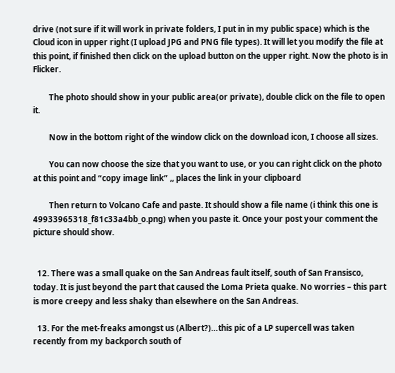drive (not sure if it will work in private folders, I put in in my public space) which is the Cloud icon in upper right (I upload JPG and PNG file types). It will let you modify the file at this point, if finished then click on the upload button on the upper right. Now the photo is in Flicker.

        The photo should show in your public area(or private), double click on the file to open it.

        Now in the bottom right of the window click on the download icon, I choose all sizes.

        You can now choose the size that you want to use, or you can right click on the photo at this point and “copy image link” ,, places the link in your clipboard

        Then return to Volcano Cafe and paste. It should show a file name (i think this one is 49933965318_f81c33a4bb_o.png) when you paste it. Once your post your comment the picture should show.


  12. There was a small quake on the San Andreas fault itself, south of San Fransisco, today. It is just beyond the part that caused the Loma Prieta quake. No worries – this part is more creepy and less shaky than elsewhere on the San Andreas.

  13. For the met-freaks amongst us (Albert?)…this pic of a LP supercell was taken recently from my backporch south of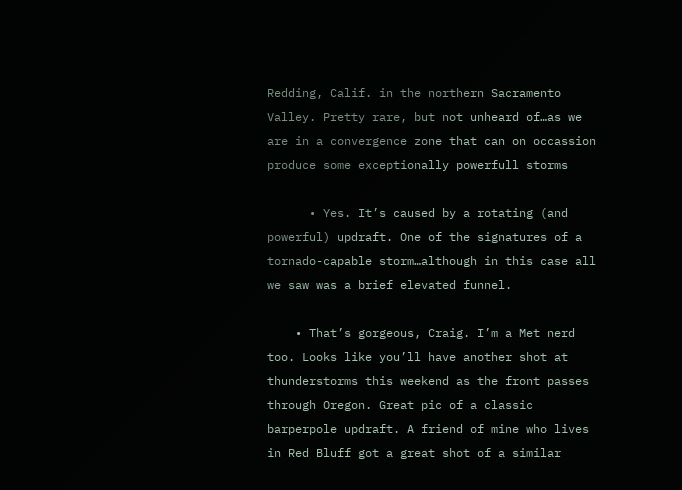Redding, Calif. in the northern Sacramento Valley. Pretty rare, but not unheard of…as we are in a convergence zone that can on occassion produce some exceptionally powerfull storms

      • Yes. It’s caused by a rotating (and powerful) updraft. One of the signatures of a tornado-capable storm…although in this case all we saw was a brief elevated funnel.

    • That’s gorgeous, Craig. I’m a Met nerd too. Looks like you’ll have another shot at thunderstorms this weekend as the front passes through Oregon. Great pic of a classic barperpole updraft. A friend of mine who lives in Red Bluff got a great shot of a similar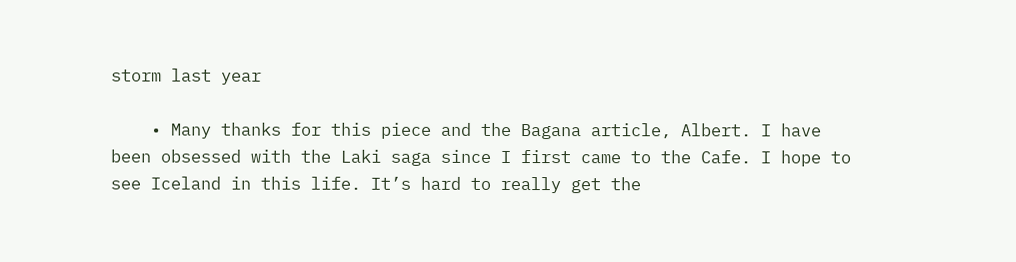storm last year

    • Many thanks for this piece and the Bagana article, Albert. I have been obsessed with the Laki saga since I first came to the Cafe. I hope to see Iceland in this life. It’s hard to really get the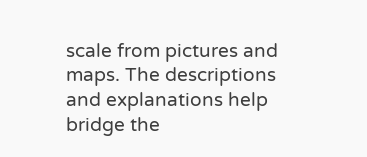scale from pictures and maps. The descriptions and explanations help bridge the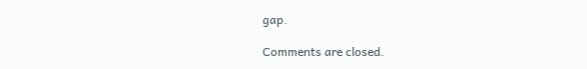gap.

Comments are closed.